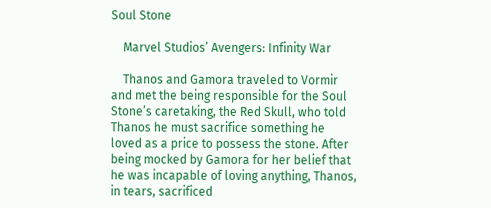Soul Stone

    Marvel Studios’ Avengers: Infinity War

    Thanos and Gamora traveled to Vormir and met the being responsible for the Soul Stone’s caretaking, the Red Skull, who told Thanos he must sacrifice something he loved as a price to possess the stone. After being mocked by Gamora for her belief that he was incapable of loving anything, Thanos, in tears, sacrificed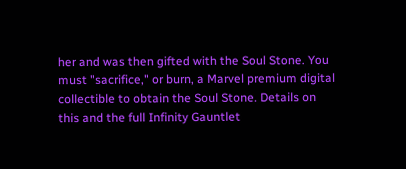her and was then gifted with the Soul Stone. You must "sacrifice," or burn, a Marvel premium digital collectible to obtain the Soul Stone. Details on this and the full Infinity Gauntlet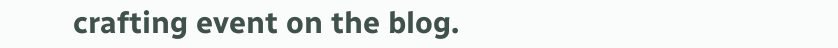crafting event on the blog.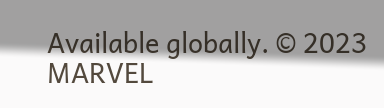Available globally. © 2023 MARVEL